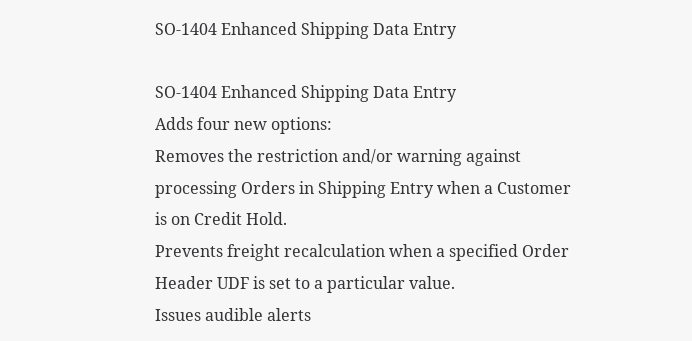SO-1404 Enhanced Shipping Data Entry

SO-1404 Enhanced Shipping Data Entry
Adds four new options:
Removes the restriction and/or warning against processing Orders in Shipping Entry when a Customer is on Credit Hold.
Prevents freight recalculation when a specified Order Header UDF is set to a particular value.
Issues audible alerts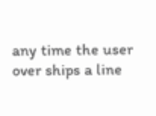any time the user over ships a line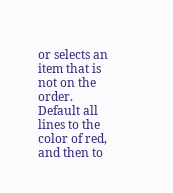or selects an item that is not on the order.
Default all lines to the color of red, and then to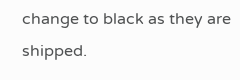change to black as they are shipped.